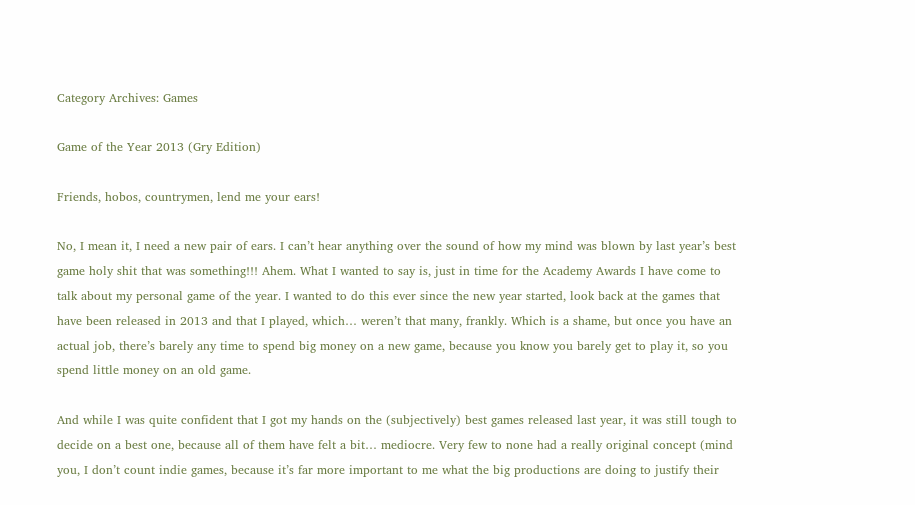Category Archives: Games

Game of the Year 2013 (Gry Edition)

Friends, hobos, countrymen, lend me your ears!

No, I mean it, I need a new pair of ears. I can’t hear anything over the sound of how my mind was blown by last year’s best game holy shit that was something!!! Ahem. What I wanted to say is, just in time for the Academy Awards I have come to talk about my personal game of the year. I wanted to do this ever since the new year started, look back at the games that have been released in 2013 and that I played, which… weren’t that many, frankly. Which is a shame, but once you have an actual job, there’s barely any time to spend big money on a new game, because you know you barely get to play it, so you spend little money on an old game.

And while I was quite confident that I got my hands on the (subjectively) best games released last year, it was still tough to decide on a best one, because all of them have felt a bit… mediocre. Very few to none had a really original concept (mind you, I don’t count indie games, because it’s far more important to me what the big productions are doing to justify their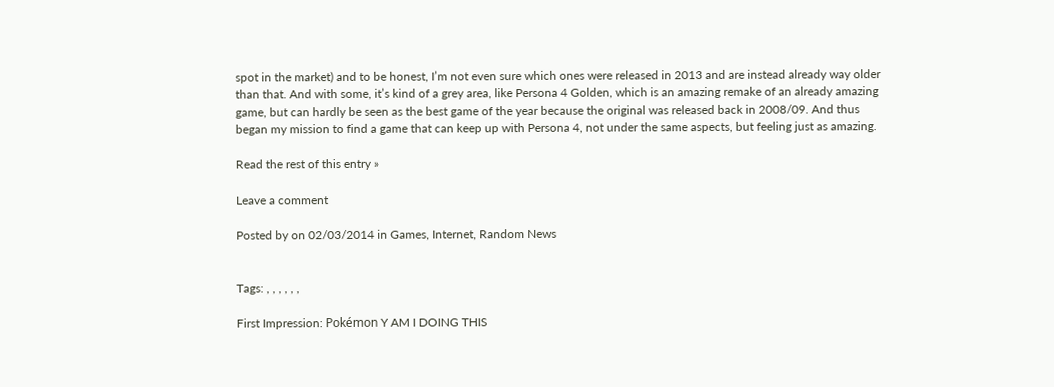spot in the market) and to be honest, I’m not even sure which ones were released in 2013 and are instead already way older than that. And with some, it’s kind of a grey area, like Persona 4 Golden, which is an amazing remake of an already amazing game, but can hardly be seen as the best game of the year because the original was released back in 2008/09. And thus began my mission to find a game that can keep up with Persona 4, not under the same aspects, but feeling just as amazing.

Read the rest of this entry »

Leave a comment

Posted by on 02/03/2014 in Games, Internet, Random News


Tags: , , , , , ,

First Impression: Pokémon Y AM I DOING THIS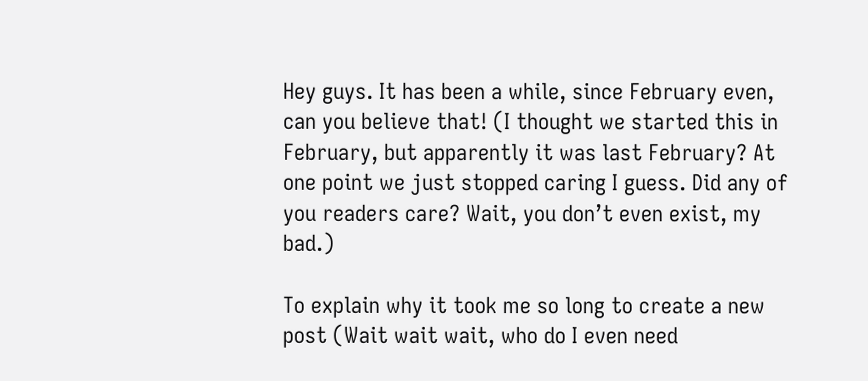Hey guys. It has been a while, since February even, can you believe that! (I thought we started this in February, but apparently it was last February? At one point we just stopped caring I guess. Did any of you readers care? Wait, you don’t even exist, my bad.)

To explain why it took me so long to create a new post (Wait wait wait, who do I even need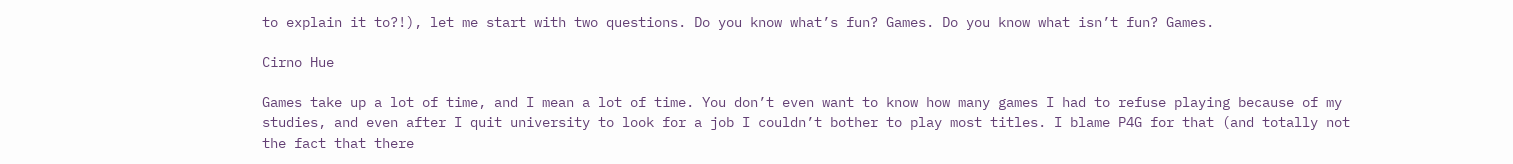to explain it to?!), let me start with two questions. Do you know what’s fun? Games. Do you know what isn’t fun? Games.

Cirno Hue

Games take up a lot of time, and I mean a lot of time. You don’t even want to know how many games I had to refuse playing because of my studies, and even after I quit university to look for a job I couldn’t bother to play most titles. I blame P4G for that (and totally not the fact that there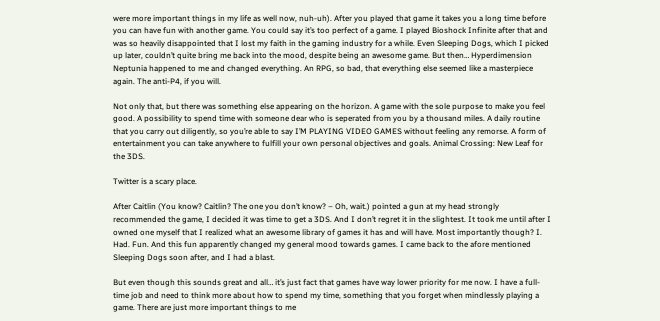were more important things in my life as well now, nuh-uh). After you played that game it takes you a long time before you can have fun with another game. You could say it’s too perfect of a game. I played Bioshock Infinite after that and was so heavily disappointed that I lost my faith in the gaming industry for a while. Even Sleeping Dogs, which I picked up later, couldn’t quite bring me back into the mood, despite being an awesome game. But then… Hyperdimension Neptunia happened to me and changed everything. An RPG, so bad, that everything else seemed like a masterpiece again. The anti-P4, if you will.

Not only that, but there was something else appearing on the horizon. A game with the sole purpose to make you feel good. A possibility to spend time with someone dear who is seperated from you by a thousand miles. A daily routine that you carry out diligently, so you’re able to say I’M PLAYING VIDEO GAMES without feeling any remorse. A form of entertainment you can take anywhere to fulfill your own personal objectives and goals. Animal Crossing: New Leaf for the 3DS.

Twitter is a scary place.

After Caitlin (You know? Caitlin? The one you don’t know? – Oh, wait.) pointed a gun at my head strongly recommended the game, I decided it was time to get a 3DS. And I don’t regret it in the slightest. It took me until after I owned one myself that I realized what an awesome library of games it has and will have. Most importantly though? I. Had. Fun. And this fun apparently changed my general mood towards games. I came back to the afore mentioned Sleeping Dogs soon after, and I had a blast.

But even though this sounds great and all… it’s just fact that games have way lower priority for me now. I have a full-time job and need to think more about how to spend my time, something that you forget when mindlessly playing a game. There are just more important things to me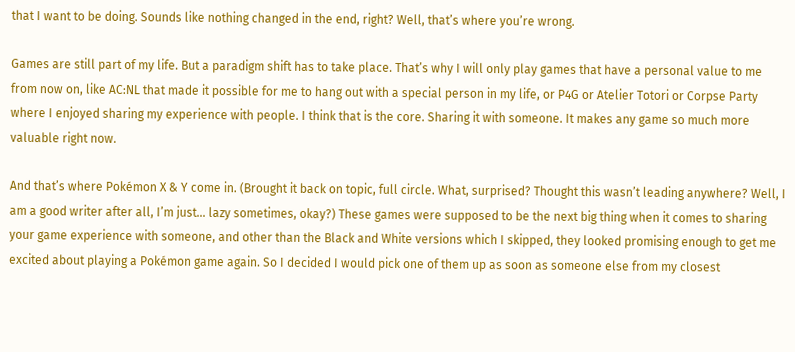that I want to be doing. Sounds like nothing changed in the end, right? Well, that’s where you’re wrong.

Games are still part of my life. But a paradigm shift has to take place. That’s why I will only play games that have a personal value to me from now on, like AC:NL that made it possible for me to hang out with a special person in my life, or P4G or Atelier Totori or Corpse Party where I enjoyed sharing my experience with people. I think that is the core. Sharing it with someone. It makes any game so much more valuable right now.

And that’s where Pokémon X & Y come in. (Brought it back on topic, full circle. What, surprised? Thought this wasn’t leading anywhere? Well, I am a good writer after all, I’m just… lazy sometimes, okay?) These games were supposed to be the next big thing when it comes to sharing your game experience with someone, and other than the Black and White versions which I skipped, they looked promising enough to get me excited about playing a Pokémon game again. So I decided I would pick one of them up as soon as someone else from my closest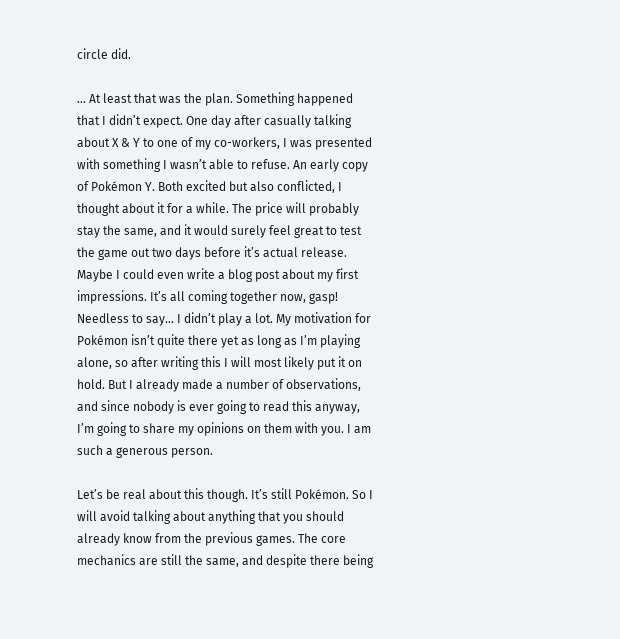circle did.

… At least that was the plan. Something happened that I didn’t expect. One day after casually talking about X & Y to one of my co-workers, I was presented with something I wasn’t able to refuse. An early copy of Pokémon Y. Both excited but also conflicted, I thought about it for a while. The price will probably stay the same, and it would surely feel great to test the game out two days before it’s actual release. Maybe I could even write a blog post about my first impressions. It’s all coming together now, gasp! Needless to say… I didn’t play a lot. My motivation for Pokémon isn’t quite there yet as long as I’m playing alone, so after writing this I will most likely put it on hold. But I already made a number of observations, and since nobody is ever going to read this anyway, I’m going to share my opinions on them with you. I am such a generous person.

Let’s be real about this though. It’s still Pokémon. So I will avoid talking about anything that you should already know from the previous games. The core mechanics are still the same, and despite there being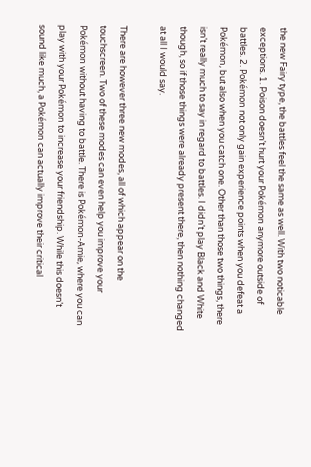the new Fairy type, the battles feel the same as well. With two noticable exceptions. 1. Poison doesn’t hurt your Pokémon anymore outside of battles. 2. Pokémon not only gain experience points when you defeat a Pokémon, but also when you catch one. Other than those two things, there isn’t really much to say in regard to battles. I didn’t play Black and White though, so if those things were already present there, then nothing changed at all I would say.

There are however three new modes, all of which appear on the touchscreen. Two of these modes can even help you improve your Pokémon without having to battle. There is Pokémon-Amie, where you can play with your Pokémon to increase your friendship. While this doesn’t sound like much, a Pokémon can actually improve their critical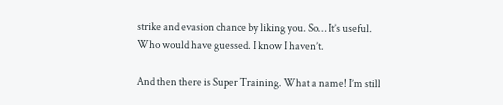strike and evasion chance by liking you. So… It’s useful. Who would have guessed. I know I haven’t.

And then there is Super Training. What a name! I’m still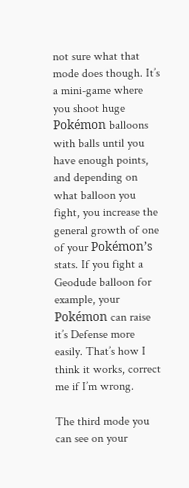not sure what that mode does though. It’s a mini-game where you shoot huge Pokémon balloons with balls until you have enough points, and depending on what balloon you fight, you increase the general growth of one of your Pokémon’s stats. If you fight a Geodude balloon for example, your Pokémon can raise it’s Defense more easily. That’s how I think it works, correct me if I’m wrong.

The third mode you can see on your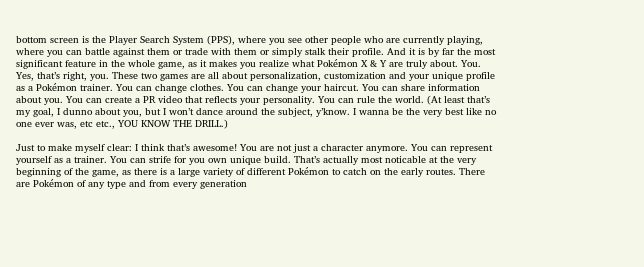bottom screen is the Player Search System (PPS), where you see other people who are currently playing, where you can battle against them or trade with them or simply stalk their profile. And it is by far the most significant feature in the whole game, as it makes you realize what Pokémon X & Y are truly about. You. Yes, that’s right, you. These two games are all about personalization, customization and your unique profile as a Pokémon trainer. You can change clothes. You can change your haircut. You can share information about you. You can create a PR video that reflects your personality. You can rule the world. (At least that’s my goal, I dunno about you, but I won’t dance around the subject, y’know. I wanna be the very best like no one ever was, etc etc., YOU KNOW THE DRILL.)

Just to make myself clear: I think that’s awesome! You are not just a character anymore. You can represent yourself as a trainer. You can strife for you own unique build. That’s actually most noticable at the very beginning of the game, as there is a large variety of different Pokémon to catch on the early routes. There are Pokémon of any type and from every generation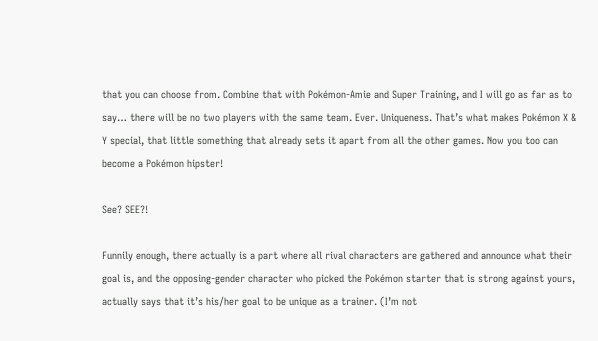that you can choose from. Combine that with Pokémon-Amie and Super Training, and I will go as far as to say… there will be no two players with the same team. Ever. Uniqueness. That’s what makes Pokémon X & Y special, that little something that already sets it apart from all the other games. Now you too can become a Pokémon hipster!

See? SEE?!

Funnily enough, there actually is a part where all rival characters are gathered and announce what their goal is, and the opposing-gender character who picked the Pokémon starter that is strong against yours, actually says that it’s his/her goal to be unique as a trainer. (I’m not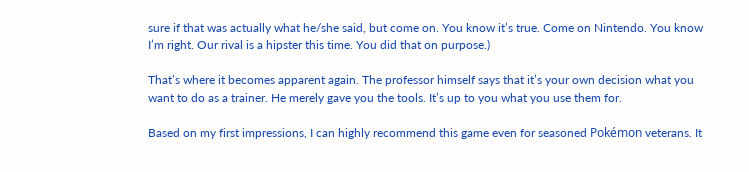sure if that was actually what he/she said, but come on. You know it’s true. Come on Nintendo. You know I’m right. Our rival is a hipster this time. You did that on purpose.)

That’s where it becomes apparent again. The professor himself says that it’s your own decision what you want to do as a trainer. He merely gave you the tools. It’s up to you what you use them for.

Based on my first impressions, I can highly recommend this game even for seasoned Pokémon veterans. It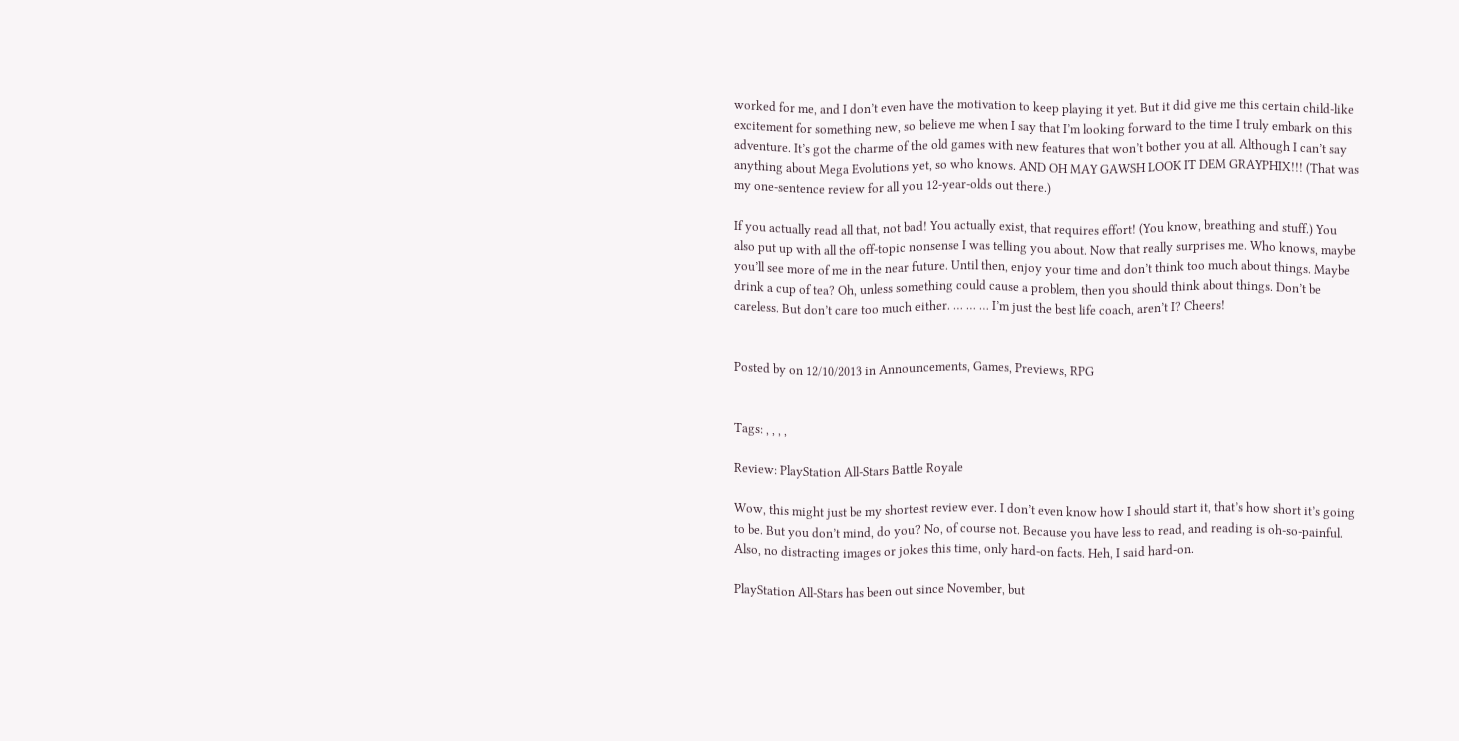worked for me, and I don’t even have the motivation to keep playing it yet. But it did give me this certain child-like excitement for something new, so believe me when I say that I’m looking forward to the time I truly embark on this adventure. It’s got the charme of the old games with new features that won’t bother you at all. Although I can’t say anything about Mega Evolutions yet, so who knows. AND OH MAY GAWSH LOOK IT DEM GRAYPHIX!!! (That was my one-sentence review for all you 12-year-olds out there.)

If you actually read all that, not bad! You actually exist, that requires effort! (You know, breathing and stuff.) You also put up with all the off-topic nonsense I was telling you about. Now that really surprises me. Who knows, maybe you’ll see more of me in the near future. Until then, enjoy your time and don’t think too much about things. Maybe drink a cup of tea? Oh, unless something could cause a problem, then you should think about things. Don’t be careless. But don’t care too much either. … … … I’m just the best life coach, aren’t I? Cheers!


Posted by on 12/10/2013 in Announcements, Games, Previews, RPG


Tags: , , , ,

Review: PlayStation All-Stars Battle Royale

Wow, this might just be my shortest review ever. I don’t even know how I should start it, that’s how short it’s going to be. But you don’t mind, do you? No, of course not. Because you have less to read, and reading is oh-so-painful. Also, no distracting images or jokes this time, only hard-on facts. Heh, I said hard-on.

PlayStation All-Stars has been out since November, but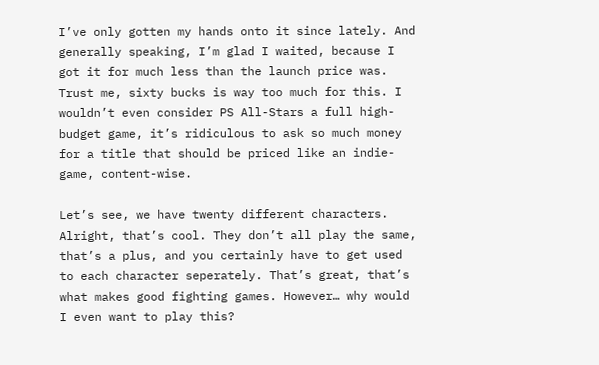I’ve only gotten my hands onto it since lately. And generally speaking, I’m glad I waited, because I got it for much less than the launch price was. Trust me, sixty bucks is way too much for this. I wouldn’t even consider PS All-Stars a full high-budget game, it’s ridiculous to ask so much money for a title that should be priced like an indie-game, content-wise.

Let’s see, we have twenty different characters. Alright, that’s cool. They don’t all play the same, that’s a plus, and you certainly have to get used to each character seperately. That’s great, that’s what makes good fighting games. However… why would I even want to play this?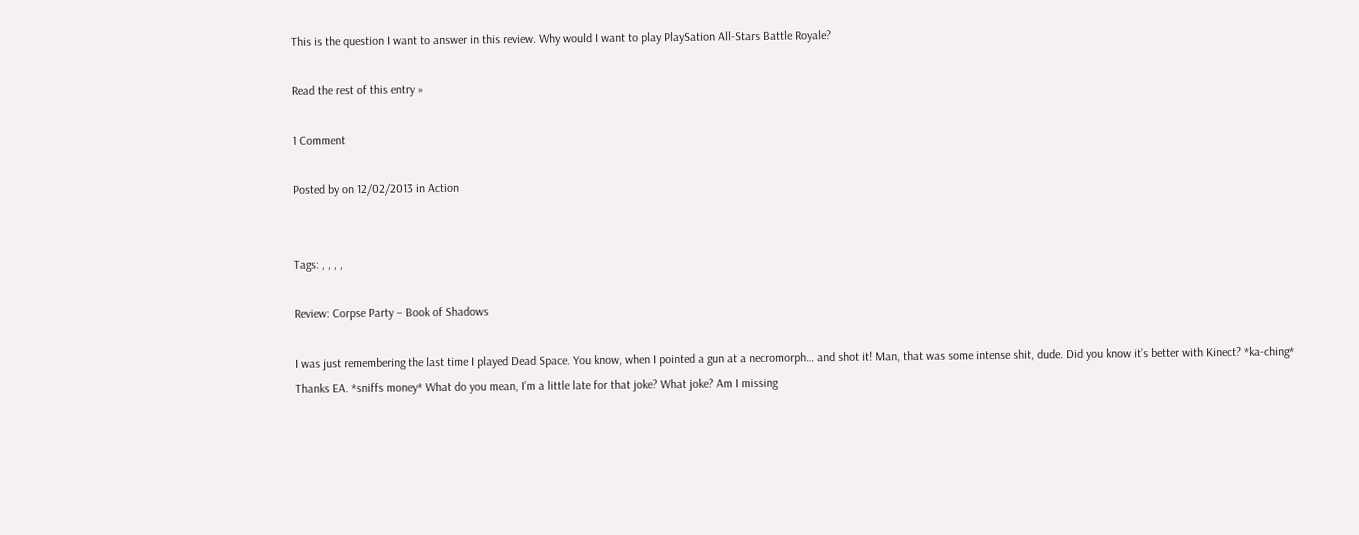This is the question I want to answer in this review. Why would I want to play PlaySation All-Stars Battle Royale?

Read the rest of this entry »

1 Comment

Posted by on 12/02/2013 in Action


Tags: , , , ,

Review: Corpse Party – Book of Shadows

I was just remembering the last time I played Dead Space. You know, when I pointed a gun at a necromorph… and shot it! Man, that was some intense shit, dude. Did you know it’s better with Kinect? *ka-ching* Thanks EA. *sniffs money* What do you mean, I’m a little late for that joke? What joke? Am I missing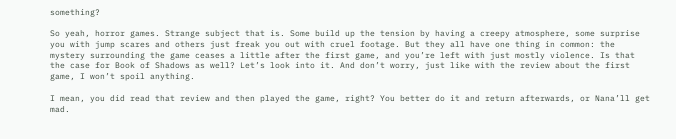something?

So yeah, horror games. Strange subject that is. Some build up the tension by having a creepy atmosphere, some surprise you with jump scares and others just freak you out with cruel footage. But they all have one thing in common: the mystery surrounding the game ceases a little after the first game, and you’re left with just mostly violence. Is that the case for Book of Shadows as well? Let’s look into it. And don’t worry, just like with the review about the first game, I won’t spoil anything.

I mean, you did read that review and then played the game, right? You better do it and return afterwards, or Nana’ll get mad.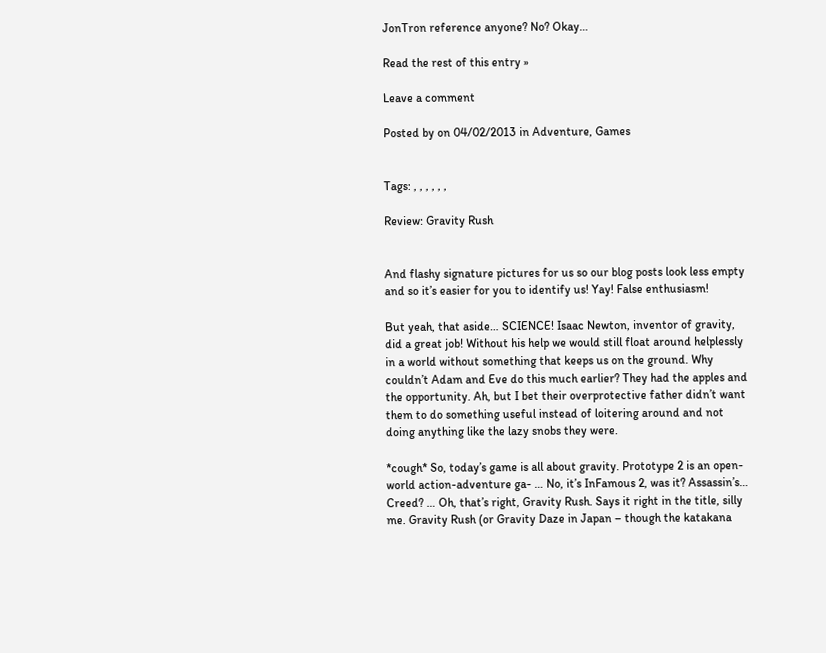JonTron reference anyone? No? Okay…

Read the rest of this entry »

Leave a comment

Posted by on 04/02/2013 in Adventure, Games


Tags: , , , , , ,

Review: Gravity Rush


And flashy signature pictures for us so our blog posts look less empty and so it’s easier for you to identify us! Yay! False enthusiasm!

But yeah, that aside… SCIENCE! Isaac Newton, inventor of gravity, did a great job! Without his help we would still float around helplessly in a world without something that keeps us on the ground. Why couldn’t Adam and Eve do this much earlier? They had the apples and the opportunity. Ah, but I bet their overprotective father didn’t want them to do something useful instead of loitering around and not doing anything like the lazy snobs they were.

*cough* So, today’s game is all about gravity. Prototype 2 is an open-world action-adventure ga- … No, it’s InFamous 2, was it? Assassin’s… Creed? … Oh, that’s right, Gravity Rush. Says it right in the title, silly me. Gravity Rush (or Gravity Daze in Japan – though the katakana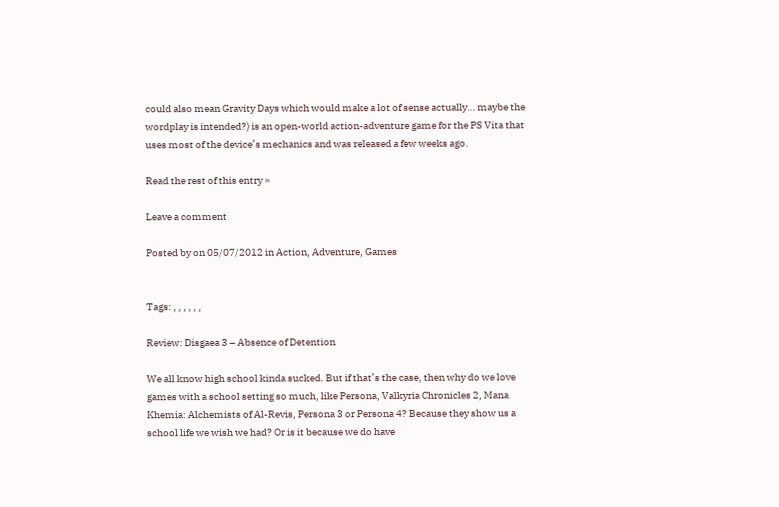could also mean Gravity Days which would make a lot of sense actually… maybe the wordplay is intended?) is an open-world action-adventure game for the PS Vita that uses most of the device’s mechanics and was released a few weeks ago.

Read the rest of this entry »

Leave a comment

Posted by on 05/07/2012 in Action, Adventure, Games


Tags: , , , , , ,

Review: Disgaea 3 – Absence of Detention

We all know high school kinda sucked. But if that’s the case, then why do we love games with a school setting so much, like Persona, Valkyria Chronicles 2, Mana Khemia: Alchemists of Al-Revis, Persona 3 or Persona 4? Because they show us a school life we wish we had? Or is it because we do have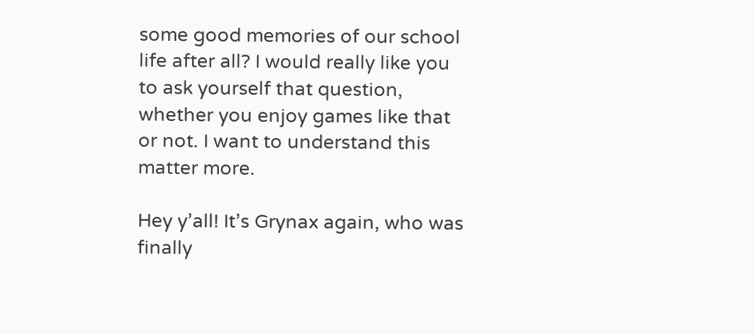some good memories of our school life after all? I would really like you to ask yourself that question, whether you enjoy games like that or not. I want to understand this matter more.

Hey y’all! It’s Grynax again, who was finally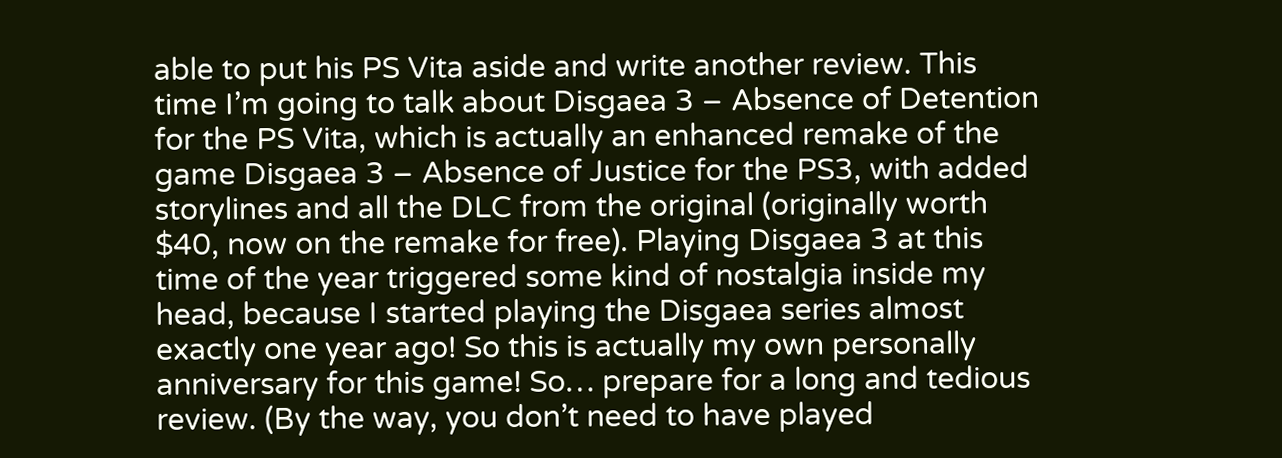able to put his PS Vita aside and write another review. This time I’m going to talk about Disgaea 3 – Absence of Detention for the PS Vita, which is actually an enhanced remake of the game Disgaea 3 – Absence of Justice for the PS3, with added storylines and all the DLC from the original (originally worth $40, now on the remake for free). Playing Disgaea 3 at this time of the year triggered some kind of nostalgia inside my head, because I started playing the Disgaea series almost exactly one year ago! So this is actually my own personally anniversary for this game! So… prepare for a long and tedious review. (By the way, you don’t need to have played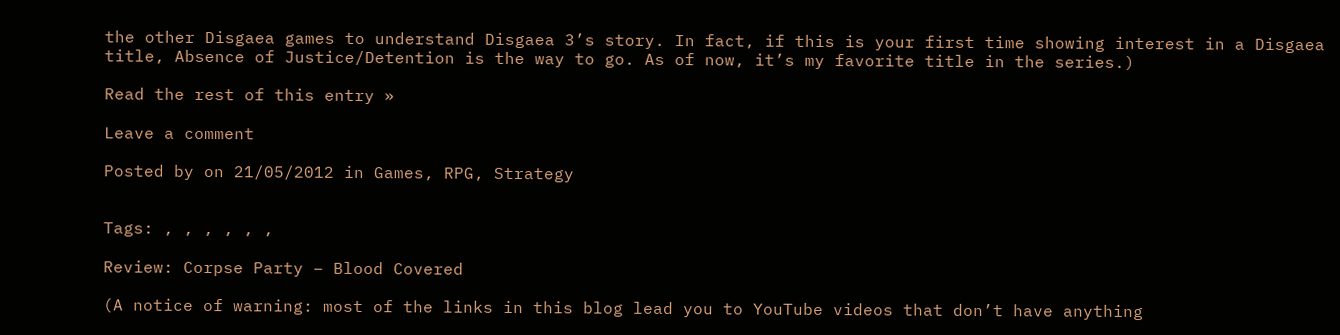the other Disgaea games to understand Disgaea 3’s story. In fact, if this is your first time showing interest in a Disgaea title, Absence of Justice/Detention is the way to go. As of now, it’s my favorite title in the series.)

Read the rest of this entry »

Leave a comment

Posted by on 21/05/2012 in Games, RPG, Strategy


Tags: , , , , , ,

Review: Corpse Party – Blood Covered

(A notice of warning: most of the links in this blog lead you to YouTube videos that don’t have anything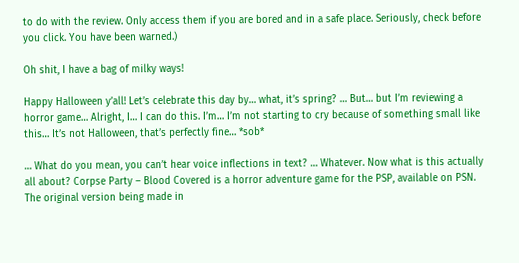to do with the review. Only access them if you are bored and in a safe place. Seriously, check before you click. You have been warned.)

Oh shit, I have a bag of milky ways!

Happy Halloween y’all! Let’s celebrate this day by… what, it’s spring? … But… but I’m reviewing a horror game… Alright, I… I can do this. I’m… I’m not starting to cry because of something small like this… It’s not Halloween, that’s perfectly fine… *sob*

… What do you mean, you can’t hear voice inflections in text? … Whatever. Now what is this actually all about? Corpse Party – Blood Covered is a horror adventure game for the PSP, available on PSN. The original version being made in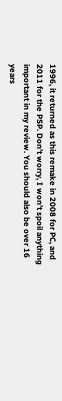1996, it returned as this remake in 2008 for PC, and 2011 for the PSP. Don’t worry, I won’t spoil anything important in my review. You should also be over 16 years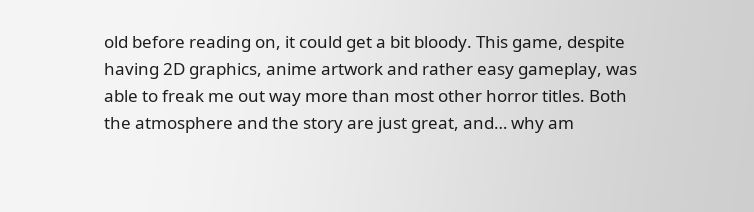old before reading on, it could get a bit bloody. This game, despite having 2D graphics, anime artwork and rather easy gameplay, was able to freak me out way more than most other horror titles. Both the atmosphere and the story are just great, and… why am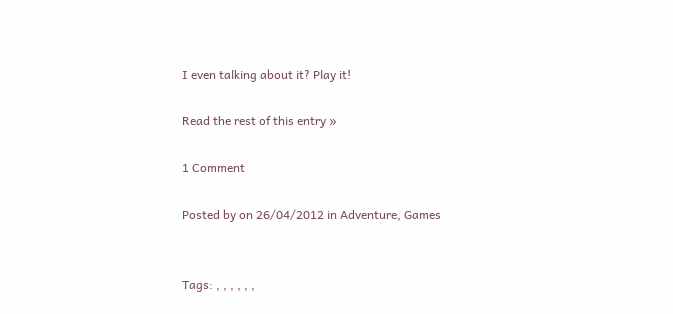I even talking about it? Play it!

Read the rest of this entry »

1 Comment

Posted by on 26/04/2012 in Adventure, Games


Tags: , , , , , ,